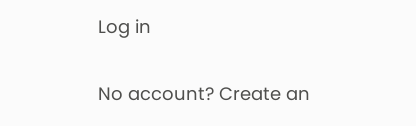Log in

No account? Create an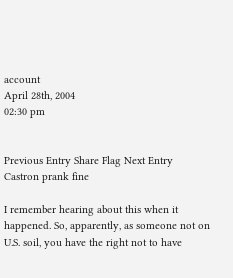account
April 28th, 2004
02:30 pm


Previous Entry Share Flag Next Entry
Castron prank fine

I remember hearing about this when it happened. So, apparently, as someone not on U.S. soil, you have the right not to have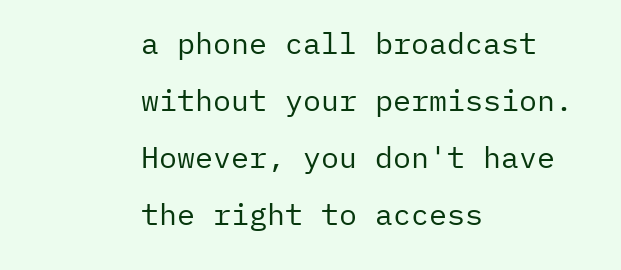a phone call broadcast without your permission. However, you don't have the right to access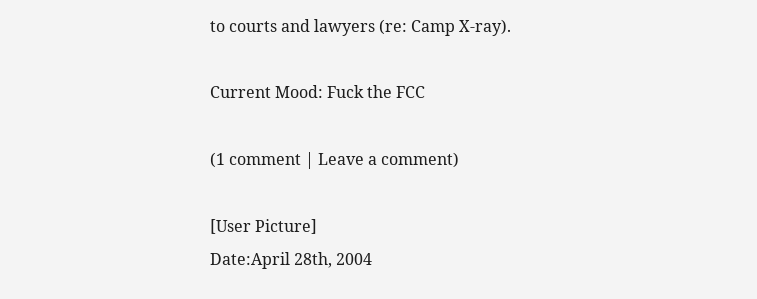to courts and lawyers (re: Camp X-ray).

Current Mood: Fuck the FCC

(1 comment | Leave a comment)

[User Picture]
Date:April 28th, 2004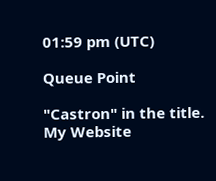01:59 pm (UTC)

Queue Point

"Castron" in the title.
My Website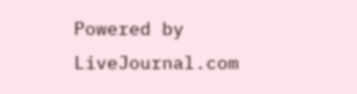Powered by LiveJournal.com